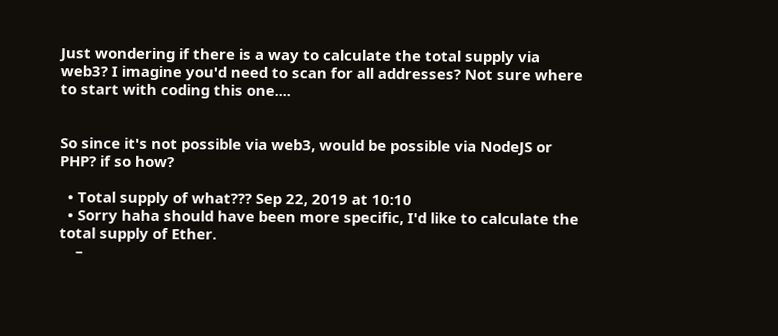Just wondering if there is a way to calculate the total supply via web3? I imagine you'd need to scan for all addresses? Not sure where to start with coding this one....


So since it's not possible via web3, would be possible via NodeJS or PHP? if so how?

  • Total supply of what??? Sep 22, 2019 at 10:10
  • Sorry haha should have been more specific, I'd like to calculate the total supply of Ether.
    –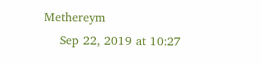Methereym
    Sep 22, 2019 at 10:27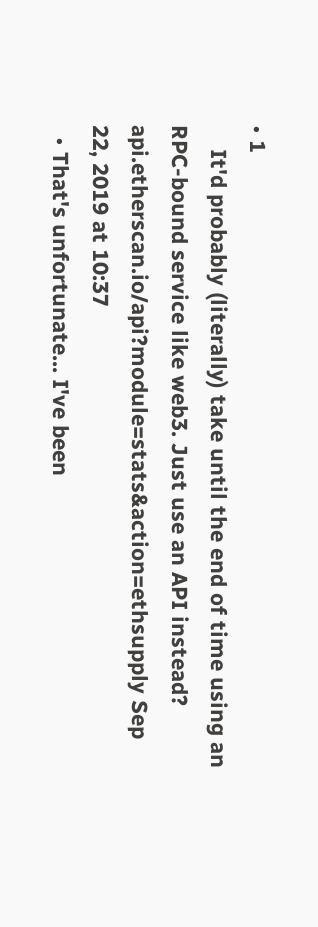• 1
    It'd probably (literally) take until the end of time using an RPC-bound service like web3. Just use an API instead? api.etherscan.io/api?module=stats&action=ethsupply Sep 22, 2019 at 10:37
  • That's unfortunate... I've been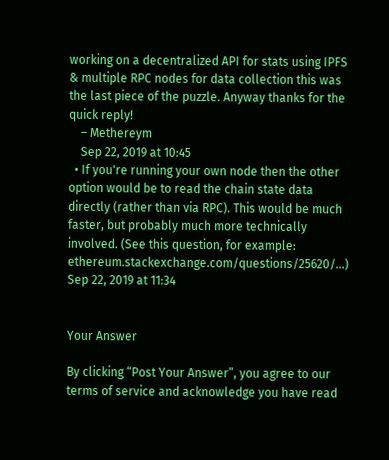working on a decentralized API for stats using IPFS & multiple RPC nodes for data collection this was the last piece of the puzzle. Anyway thanks for the quick reply!
    – Methereym
    Sep 22, 2019 at 10:45
  • If you're running your own node then the other option would be to read the chain state data directly (rather than via RPC). This would be much faster, but probably much more technically involved. (See this question, for example: ethereum.stackexchange.com/questions/25620/…) Sep 22, 2019 at 11:34


Your Answer

By clicking “Post Your Answer”, you agree to our terms of service and acknowledge you have read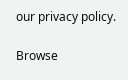our privacy policy.

Browse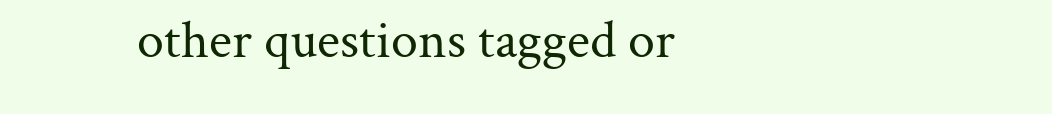other questions tagged or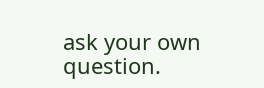ask your own question.